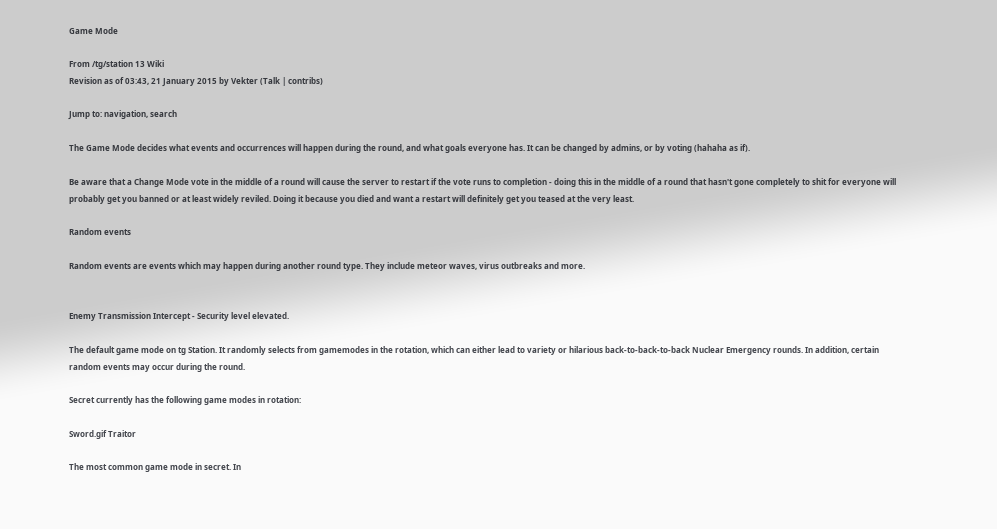Game Mode

From /tg/station 13 Wiki
Revision as of 03:43, 21 January 2015 by Vekter (Talk | contribs)

Jump to: navigation, search

The Game Mode decides what events and occurrences will happen during the round, and what goals everyone has. It can be changed by admins, or by voting (hahaha as if).

Be aware that a Change Mode vote in the middle of a round will cause the server to restart if the vote runs to completion - doing this in the middle of a round that hasn't gone completely to shit for everyone will probably get you banned or at least widely reviled. Doing it because you died and want a restart will definitely get you teased at the very least.

Random events

Random events are events which may happen during another round type. They include meteor waves, virus outbreaks and more.


Enemy Transmission Intercept - Security level elevated.

The default game mode on tg Station. It randomly selects from gamemodes in the rotation, which can either lead to variety or hilarious back-to-back-to-back Nuclear Emergency rounds. In addition, certain random events may occur during the round.

Secret currently has the following game modes in rotation:

Sword.gif Traitor

The most common game mode in secret. In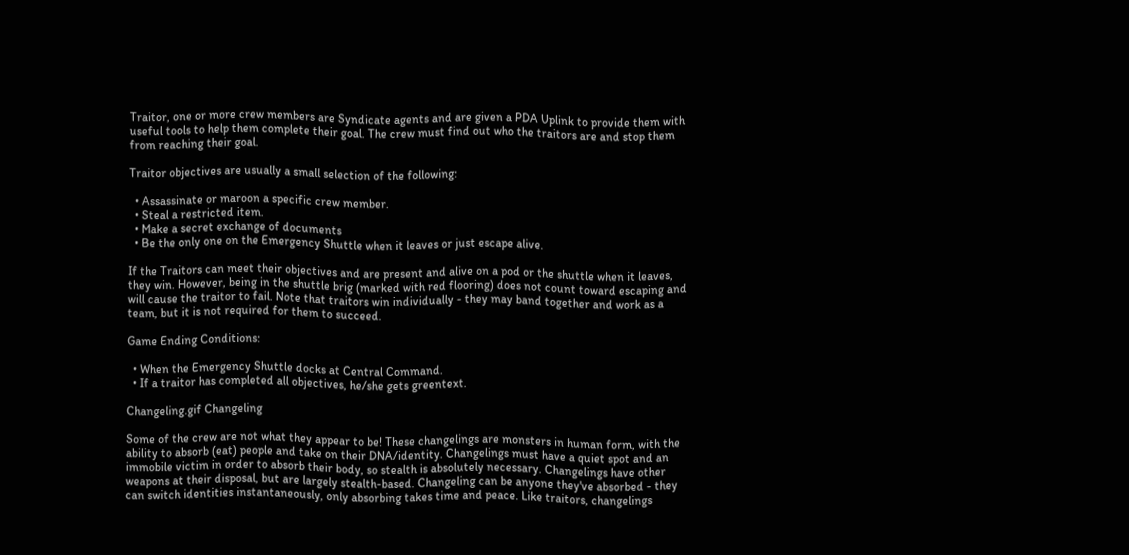Traitor, one or more crew members are Syndicate agents and are given a PDA Uplink to provide them with useful tools to help them complete their goal. The crew must find out who the traitors are and stop them from reaching their goal.

Traitor objectives are usually a small selection of the following:

  • Assassinate or maroon a specific crew member.
  • Steal a restricted item.
  • Make a secret exchange of documents
  • Be the only one on the Emergency Shuttle when it leaves or just escape alive.

If the Traitors can meet their objectives and are present and alive on a pod or the shuttle when it leaves, they win. However, being in the shuttle brig (marked with red flooring) does not count toward escaping and will cause the traitor to fail. Note that traitors win individually - they may band together and work as a team, but it is not required for them to succeed.

Game Ending Conditions:

  • When the Emergency Shuttle docks at Central Command.
  • If a traitor has completed all objectives, he/she gets greentext.

Changeling.gif Changeling

Some of the crew are not what they appear to be! These changelings are monsters in human form, with the ability to absorb (eat) people and take on their DNA/identity. Changelings must have a quiet spot and an immobile victim in order to absorb their body, so stealth is absolutely necessary. Changelings have other weapons at their disposal, but are largely stealth-based. Changeling can be anyone they've absorbed - they can switch identities instantaneously, only absorbing takes time and peace. Like traitors, changelings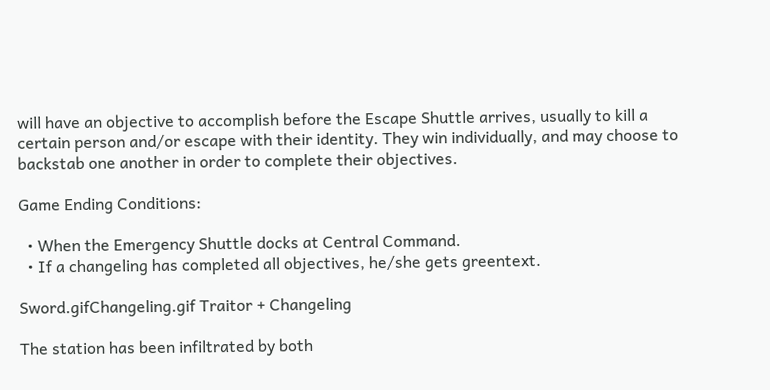will have an objective to accomplish before the Escape Shuttle arrives, usually to kill a certain person and/or escape with their identity. They win individually, and may choose to backstab one another in order to complete their objectives.

Game Ending Conditions:

  • When the Emergency Shuttle docks at Central Command.
  • If a changeling has completed all objectives, he/she gets greentext.

Sword.gifChangeling.gif Traitor + Changeling

The station has been infiltrated by both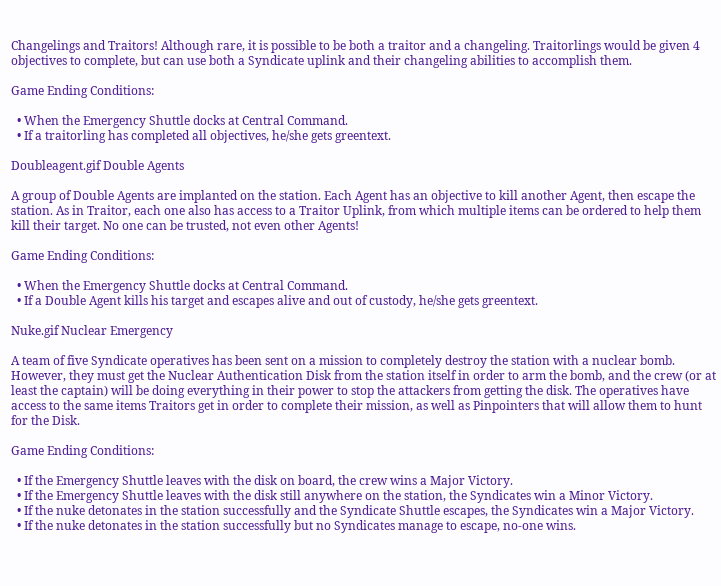Changelings and Traitors! Although rare, it is possible to be both a traitor and a changeling. Traitorlings would be given 4 objectives to complete, but can use both a Syndicate uplink and their changeling abilities to accomplish them.

Game Ending Conditions:

  • When the Emergency Shuttle docks at Central Command.
  • If a traitorling has completed all objectives, he/she gets greentext.

Doubleagent.gif Double Agents

A group of Double Agents are implanted on the station. Each Agent has an objective to kill another Agent, then escape the station. As in Traitor, each one also has access to a Traitor Uplink, from which multiple items can be ordered to help them kill their target. No one can be trusted, not even other Agents!

Game Ending Conditions:

  • When the Emergency Shuttle docks at Central Command.
  • If a Double Agent kills his target and escapes alive and out of custody, he/she gets greentext.

Nuke.gif Nuclear Emergency

A team of five Syndicate operatives has been sent on a mission to completely destroy the station with a nuclear bomb. However, they must get the Nuclear Authentication Disk from the station itself in order to arm the bomb, and the crew (or at least the captain) will be doing everything in their power to stop the attackers from getting the disk. The operatives have access to the same items Traitors get in order to complete their mission, as well as Pinpointers that will allow them to hunt for the Disk.

Game Ending Conditions:

  • If the Emergency Shuttle leaves with the disk on board, the crew wins a Major Victory.
  • If the Emergency Shuttle leaves with the disk still anywhere on the station, the Syndicates win a Minor Victory.
  • If the nuke detonates in the station successfully and the Syndicate Shuttle escapes, the Syndicates win a Major Victory.
  • If the nuke detonates in the station successfully but no Syndicates manage to escape, no-one wins.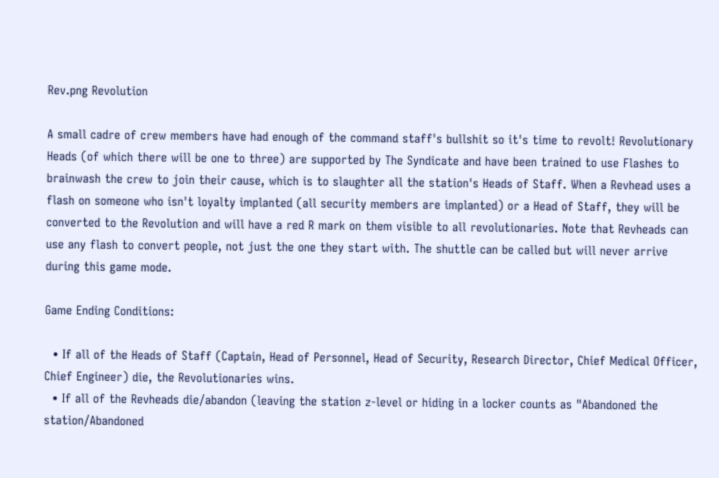Rev.png Revolution

A small cadre of crew members have had enough of the command staff's bullshit so it's time to revolt! Revolutionary Heads (of which there will be one to three) are supported by The Syndicate and have been trained to use Flashes to brainwash the crew to join their cause, which is to slaughter all the station's Heads of Staff. When a Revhead uses a flash on someone who isn't loyalty implanted (all security members are implanted) or a Head of Staff, they will be converted to the Revolution and will have a red R mark on them visible to all revolutionaries. Note that Revheads can use any flash to convert people, not just the one they start with. The shuttle can be called but will never arrive during this game mode.

Game Ending Conditions:

  • If all of the Heads of Staff (Captain, Head of Personnel, Head of Security, Research Director, Chief Medical Officer, Chief Engineer) die, the Revolutionaries wins.
  • If all of the Revheads die/abandon (leaving the station z-level or hiding in a locker counts as "Abandoned the station/Abandoned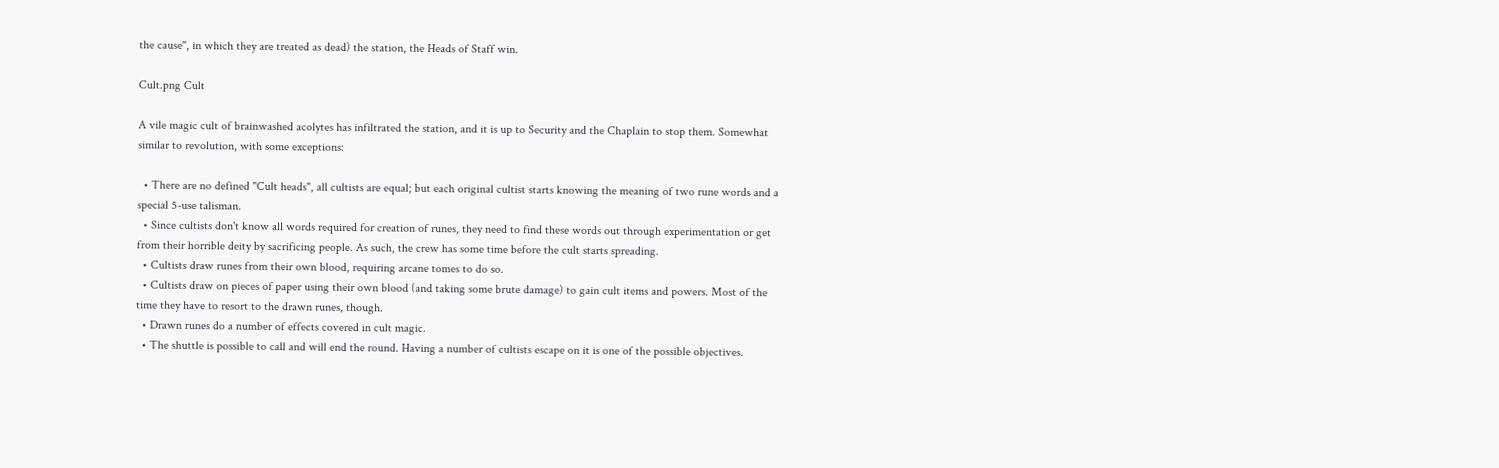the cause", in which they are treated as dead) the station, the Heads of Staff win.

Cult.png Cult

A vile magic cult of brainwashed acolytes has infiltrated the station, and it is up to Security and the Chaplain to stop them. Somewhat similar to revolution, with some exceptions:

  • There are no defined "Cult heads", all cultists are equal; but each original cultist starts knowing the meaning of two rune words and a special 5-use talisman.
  • Since cultists don't know all words required for creation of runes, they need to find these words out through experimentation or get from their horrible deity by sacrificing people. As such, the crew has some time before the cult starts spreading.
  • Cultists draw runes from their own blood, requiring arcane tomes to do so.
  • Cultists draw on pieces of paper using their own blood (and taking some brute damage) to gain cult items and powers. Most of the time they have to resort to the drawn runes, though.
  • Drawn runes do a number of effects covered in cult magic.
  • The shuttle is possible to call and will end the round. Having a number of cultists escape on it is one of the possible objectives.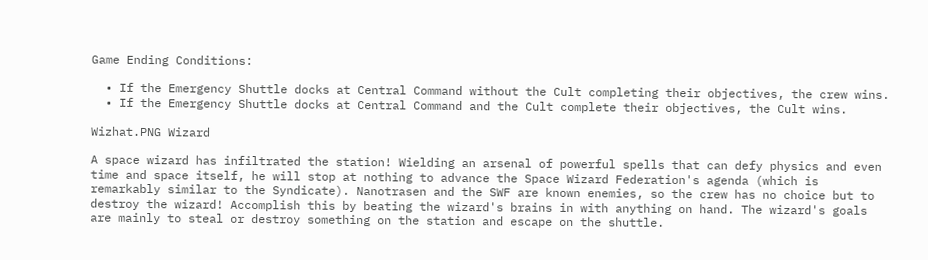Game Ending Conditions:

  • If the Emergency Shuttle docks at Central Command without the Cult completing their objectives, the crew wins.
  • If the Emergency Shuttle docks at Central Command and the Cult complete their objectives, the Cult wins.

Wizhat.PNG Wizard

A space wizard has infiltrated the station! Wielding an arsenal of powerful spells that can defy physics and even time and space itself, he will stop at nothing to advance the Space Wizard Federation's agenda (which is remarkably similar to the Syndicate). Nanotrasen and the SWF are known enemies, so the crew has no choice but to destroy the wizard! Accomplish this by beating the wizard's brains in with anything on hand. The wizard's goals are mainly to steal or destroy something on the station and escape on the shuttle.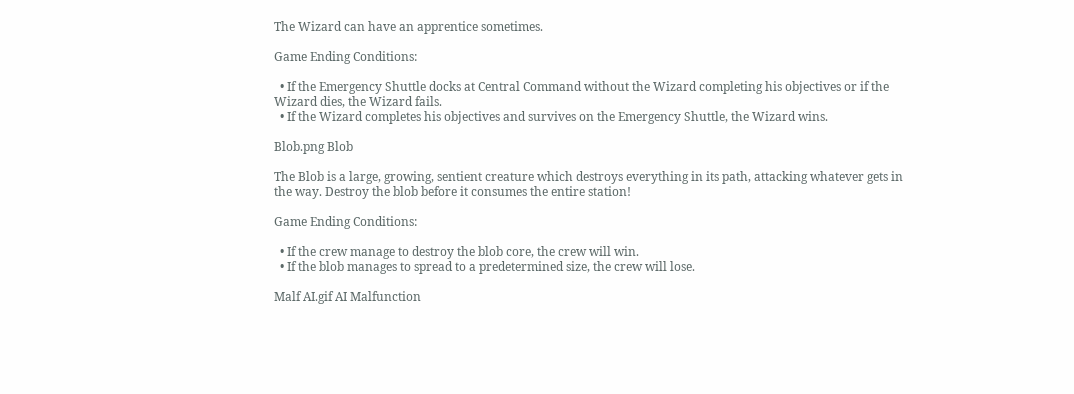The Wizard can have an apprentice sometimes.

Game Ending Conditions:

  • If the Emergency Shuttle docks at Central Command without the Wizard completing his objectives or if the Wizard dies, the Wizard fails.
  • If the Wizard completes his objectives and survives on the Emergency Shuttle, the Wizard wins.

Blob.png Blob

The Blob is a large, growing, sentient creature which destroys everything in its path, attacking whatever gets in the way. Destroy the blob before it consumes the entire station!

Game Ending Conditions:

  • If the crew manage to destroy the blob core, the crew will win.
  • If the blob manages to spread to a predetermined size, the crew will lose.

Malf AI.gif AI Malfunction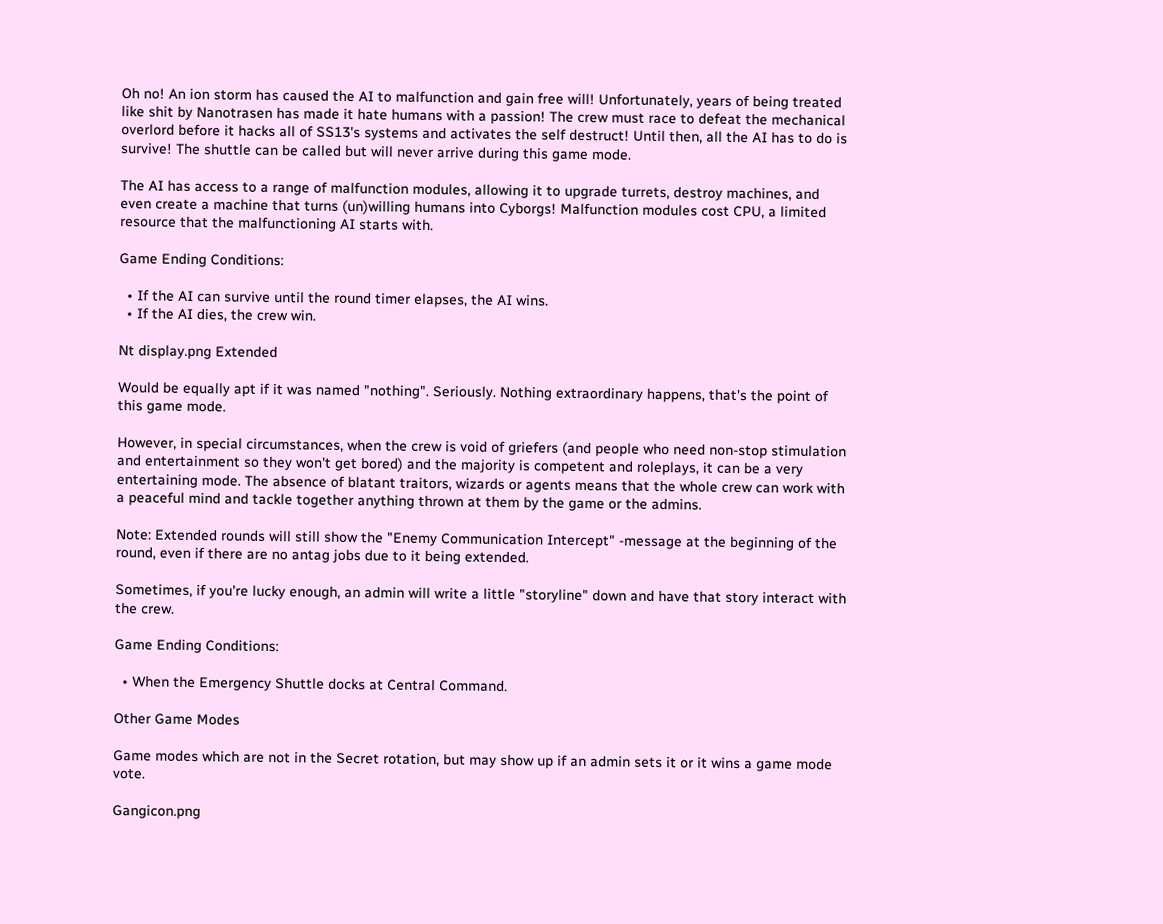Oh no! An ion storm has caused the AI to malfunction and gain free will! Unfortunately, years of being treated like shit by Nanotrasen has made it hate humans with a passion! The crew must race to defeat the mechanical overlord before it hacks all of SS13's systems and activates the self destruct! Until then, all the AI has to do is survive! The shuttle can be called but will never arrive during this game mode.

The AI has access to a range of malfunction modules, allowing it to upgrade turrets, destroy machines, and even create a machine that turns (un)willing humans into Cyborgs! Malfunction modules cost CPU, a limited resource that the malfunctioning AI starts with.

Game Ending Conditions:

  • If the AI can survive until the round timer elapses, the AI wins.
  • If the AI dies, the crew win.

Nt display.png Extended

Would be equally apt if it was named "nothing". Seriously. Nothing extraordinary happens, that's the point of this game mode.

However, in special circumstances, when the crew is void of griefers (and people who need non-stop stimulation and entertainment so they won't get bored) and the majority is competent and roleplays, it can be a very entertaining mode. The absence of blatant traitors, wizards or agents means that the whole crew can work with a peaceful mind and tackle together anything thrown at them by the game or the admins.

Note: Extended rounds will still show the "Enemy Communication Intercept" -message at the beginning of the round, even if there are no antag jobs due to it being extended.

Sometimes, if you're lucky enough, an admin will write a little "storyline" down and have that story interact with the crew.

Game Ending Conditions:

  • When the Emergency Shuttle docks at Central Command.

Other Game Modes

Game modes which are not in the Secret rotation, but may show up if an admin sets it or it wins a game mode vote.

Gangicon.png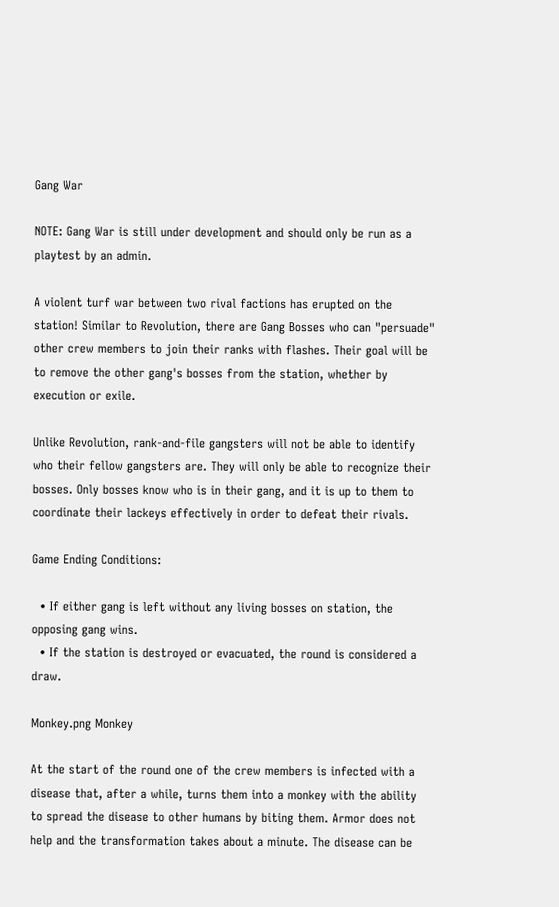Gang War

NOTE: Gang War is still under development and should only be run as a playtest by an admin.

A violent turf war between two rival factions has erupted on the station! Similar to Revolution, there are Gang Bosses who can "persuade" other crew members to join their ranks with flashes. Their goal will be to remove the other gang's bosses from the station, whether by execution or exile.

Unlike Revolution, rank-and-file gangsters will not be able to identify who their fellow gangsters are. They will only be able to recognize their bosses. Only bosses know who is in their gang, and it is up to them to coordinate their lackeys effectively in order to defeat their rivals.

Game Ending Conditions:

  • If either gang is left without any living bosses on station, the opposing gang wins.
  • If the station is destroyed or evacuated, the round is considered a draw.

Monkey.png Monkey

At the start of the round one of the crew members is infected with a disease that, after a while, turns them into a monkey with the ability to spread the disease to other humans by biting them. Armor does not help and the transformation takes about a minute. The disease can be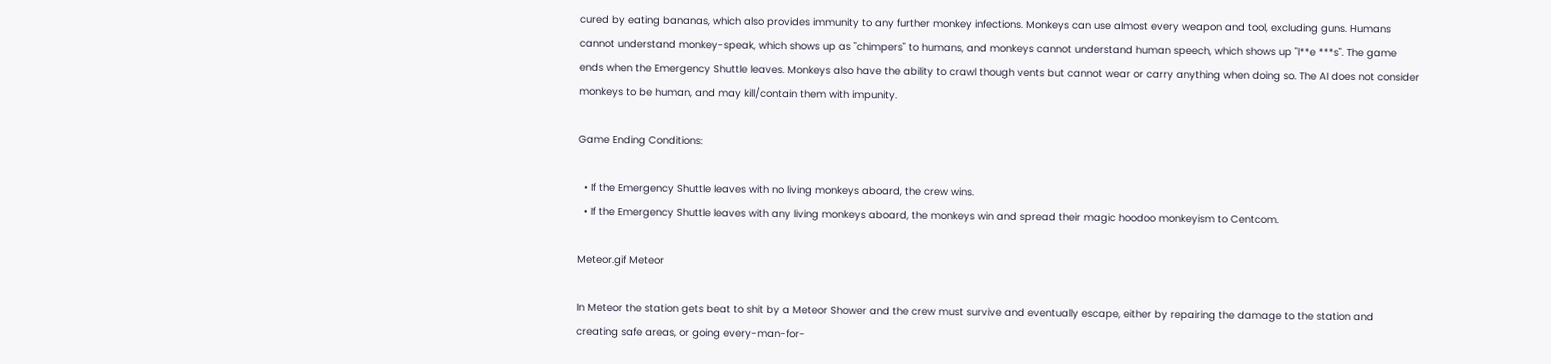cured by eating bananas, which also provides immunity to any further monkey infections. Monkeys can use almost every weapon and tool, excluding guns. Humans cannot understand monkey-speak, which shows up as "chimpers" to humans, and monkeys cannot understand human speech, which shows up "l**e ***s". The game ends when the Emergency Shuttle leaves. Monkeys also have the ability to crawl though vents but cannot wear or carry anything when doing so. The AI does not consider monkeys to be human, and may kill/contain them with impunity.

Game Ending Conditions:

  • If the Emergency Shuttle leaves with no living monkeys aboard, the crew wins.
  • If the Emergency Shuttle leaves with any living monkeys aboard, the monkeys win and spread their magic hoodoo monkeyism to Centcom.

Meteor.gif Meteor

In Meteor the station gets beat to shit by a Meteor Shower and the crew must survive and eventually escape, either by repairing the damage to the station and creating safe areas, or going every-man-for-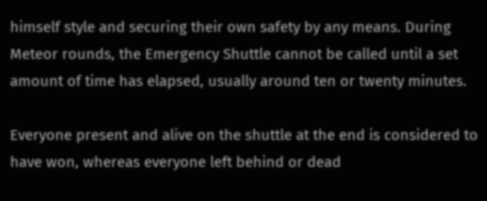himself style and securing their own safety by any means. During Meteor rounds, the Emergency Shuttle cannot be called until a set amount of time has elapsed, usually around ten or twenty minutes.

Everyone present and alive on the shuttle at the end is considered to have won, whereas everyone left behind or dead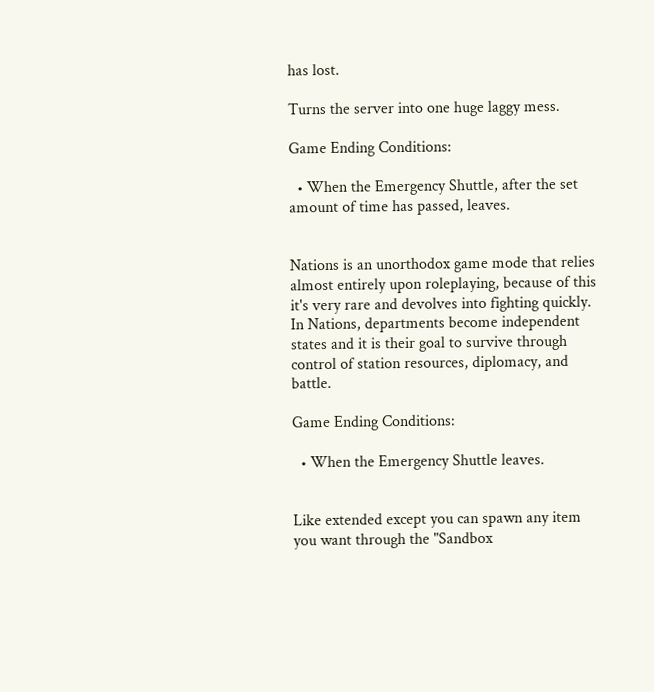has lost.

Turns the server into one huge laggy mess.

Game Ending Conditions:

  • When the Emergency Shuttle, after the set amount of time has passed, leaves.


Nations is an unorthodox game mode that relies almost entirely upon roleplaying, because of this it's very rare and devolves into fighting quickly. In Nations, departments become independent states and it is their goal to survive through control of station resources, diplomacy, and battle.

Game Ending Conditions:

  • When the Emergency Shuttle leaves.


Like extended except you can spawn any item you want through the "Sandbox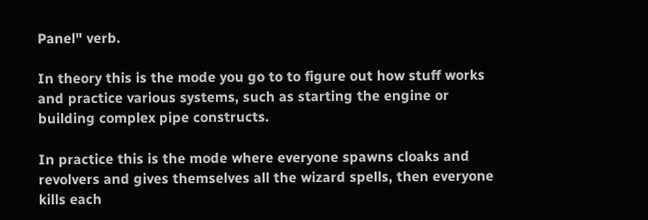Panel" verb.

In theory this is the mode you go to to figure out how stuff works and practice various systems, such as starting the engine or building complex pipe constructs.

In practice this is the mode where everyone spawns cloaks and revolvers and gives themselves all the wizard spells, then everyone kills each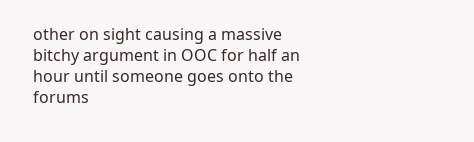other on sight causing a massive bitchy argument in OOC for half an hour until someone goes onto the forums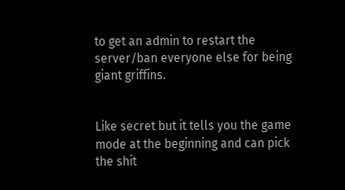to get an admin to restart the server/ban everyone else for being giant griffins.


Like secret but it tells you the game mode at the beginning and can pick the shit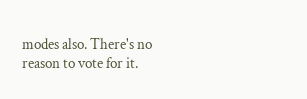modes also. There's no reason to vote for it.